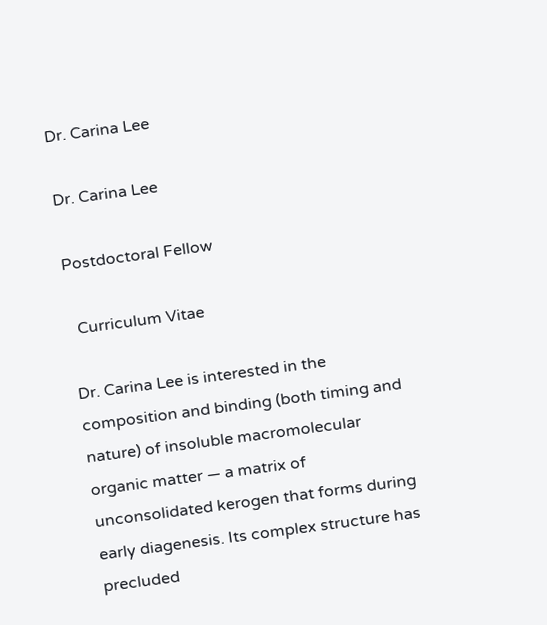Dr. Carina Lee

Dr. Carina Lee

Postdoctoral Fellow

  Curriculum Vitae

Dr. Carina Lee is interested in the composition and binding (both timing and nature) of insoluble macromolecular organic matter — a matrix of unconsolidated kerogen that forms during early diagenesis. Its complex structure has precluded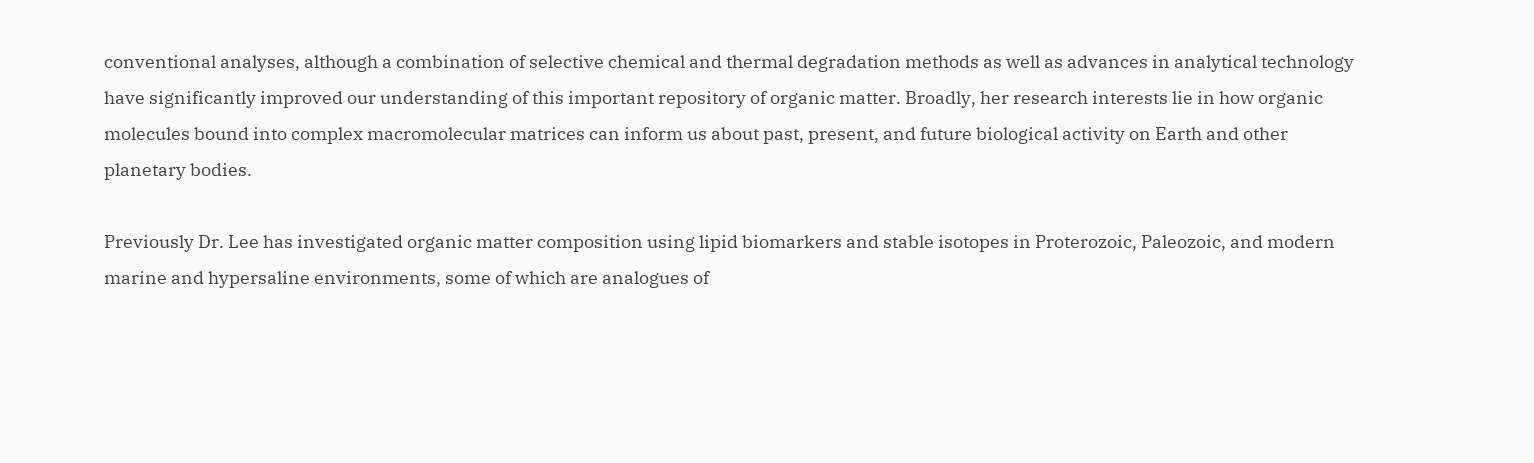conventional analyses, although a combination of selective chemical and thermal degradation methods as well as advances in analytical technology have significantly improved our understanding of this important repository of organic matter. Broadly, her research interests lie in how organic molecules bound into complex macromolecular matrices can inform us about past, present, and future biological activity on Earth and other planetary bodies.

Previously Dr. Lee has investigated organic matter composition using lipid biomarkers and stable isotopes in Proterozoic, Paleozoic, and modern marine and hypersaline environments, some of which are analogues of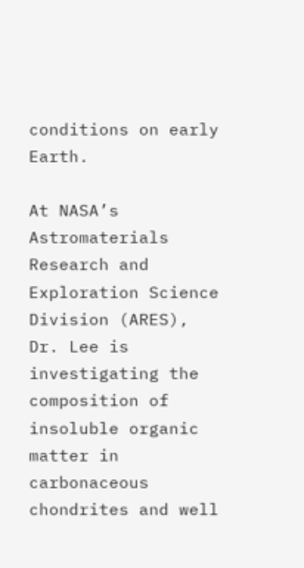conditions on early Earth.

At NASA’s Astromaterials Research and Exploration Science Division (ARES), Dr. Lee is investigating the composition of insoluble organic matter in carbonaceous chondrites and well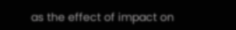as the effect of impact on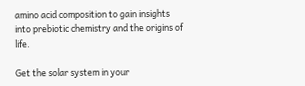amino acid composition to gain insights into prebiotic chemistry and the origins of life.

Get the solar system in your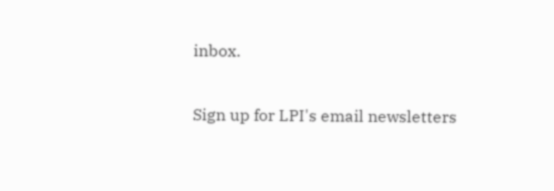inbox.

Sign up for LPI's email newsletters